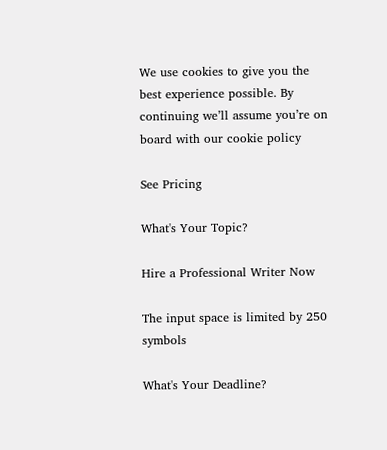We use cookies to give you the best experience possible. By continuing we’ll assume you’re on board with our cookie policy

See Pricing

What's Your Topic?

Hire a Professional Writer Now

The input space is limited by 250 symbols

What's Your Deadline?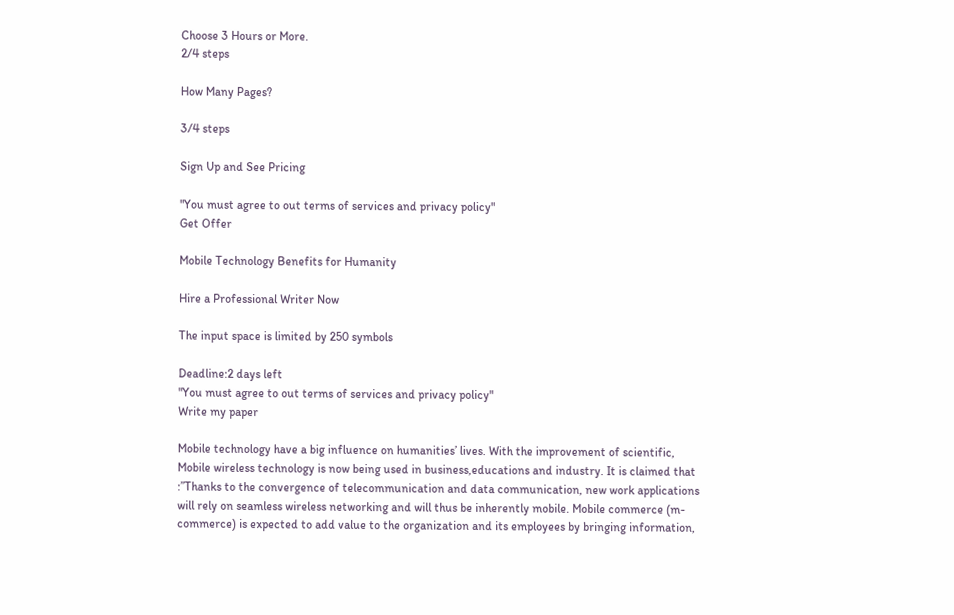Choose 3 Hours or More.
2/4 steps

How Many Pages?

3/4 steps

Sign Up and See Pricing

"You must agree to out terms of services and privacy policy"
Get Offer

Mobile Technology Benefits for Humanity

Hire a Professional Writer Now

The input space is limited by 250 symbols

Deadline:2 days left
"You must agree to out terms of services and privacy policy"
Write my paper

Mobile technology have a big influence on humanities’ lives. With the improvement of scientific, Mobile wireless technology is now being used in business,educations and industry. It is claimed that :”Thanks to the convergence of telecommunication and data communication, new work applications will rely on seamless wireless networking and will thus be inherently mobile. Mobile commerce (m-commerce) is expected to add value to the organization and its employees by bringing information,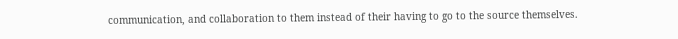communication, and collaboration to them instead of their having to go to the source themselves.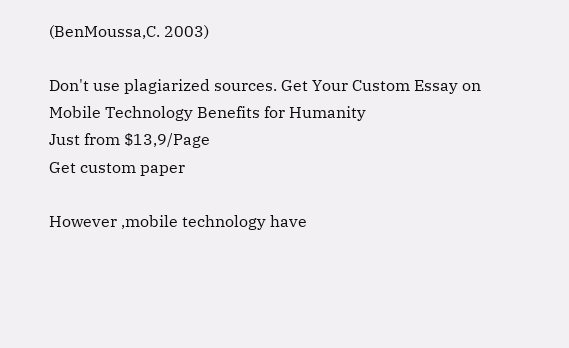(BenMoussa,C. 2003)

Don't use plagiarized sources. Get Your Custom Essay on
Mobile Technology Benefits for Humanity
Just from $13,9/Page
Get custom paper

However ,mobile technology have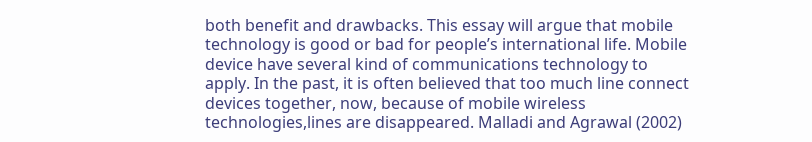both benefit and drawbacks. This essay will argue that mobile technology is good or bad for people’s international life. Mobile device have several kind of communications technology to apply. In the past, it is often believed that too much line connect devices together, now, because of mobile wireless technologies,lines are disappeared. Malladi and Agrawal (2002)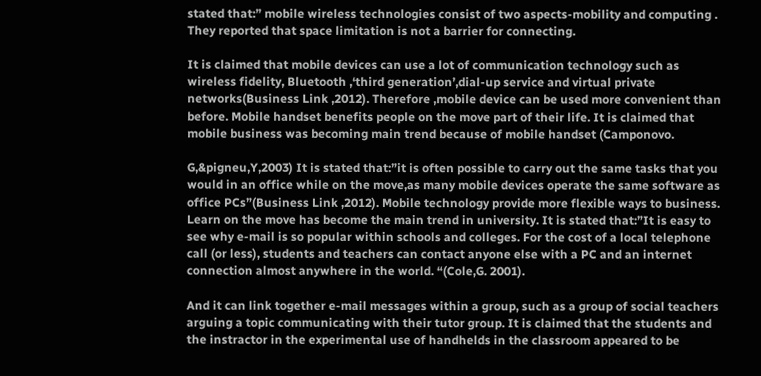stated that:” mobile wireless technologies consist of two aspects-mobility and computing . They reported that space limitation is not a barrier for connecting.

It is claimed that mobile devices can use a lot of communication technology such as wireless fidelity, Bluetooth ,‘third generation’,dial-up service and virtual private networks(Business Link ,2012). Therefore ,mobile device can be used more convenient than before. Mobile handset benefits people on the move part of their life. It is claimed that mobile business was becoming main trend because of mobile handset (Camponovo.

G,&pigneu,Y,2003) It is stated that:”it is often possible to carry out the same tasks that you would in an office while on the move,as many mobile devices operate the same software as office PCs”(Business Link ,2012). Mobile technology provide more flexible ways to business. Learn on the move has become the main trend in university. It is stated that:”It is easy to see why e-mail is so popular within schools and colleges. For the cost of a local telephone call (or less), students and teachers can contact anyone else with a PC and an internet connection almost anywhere in the world. “(Cole,G. 2001).

And it can link together e-mail messages within a group, such as a group of social teachers arguing a topic communicating with their tutor group. It is claimed that the students and the instractor in the experimental use of handhelds in the classroom appeared to be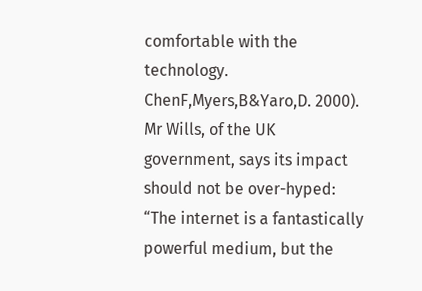comfortable with the technology. ChenF,Myers,B&Yaro,D. 2000). Mr Wills, of the UK government, says its impact should not be over-hyped: “The internet is a fantastically powerful medium, but the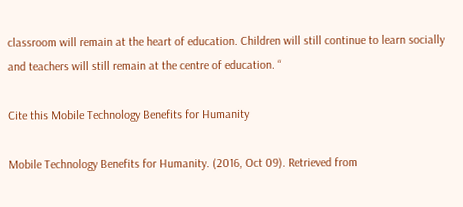classroom will remain at the heart of education. Children will still continue to learn socially and teachers will still remain at the centre of education. “

Cite this Mobile Technology Benefits for Humanity

Mobile Technology Benefits for Humanity. (2016, Oct 09). Retrieved from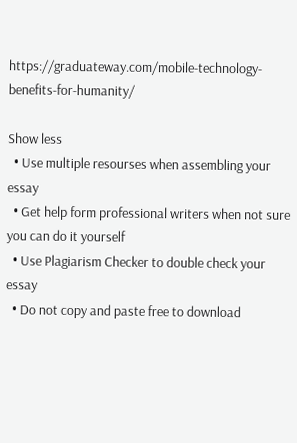https://graduateway.com/mobile-technology-benefits-for-humanity/

Show less
  • Use multiple resourses when assembling your essay
  • Get help form professional writers when not sure you can do it yourself
  • Use Plagiarism Checker to double check your essay
  • Do not copy and paste free to download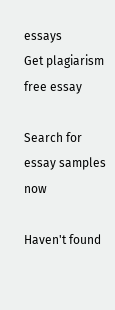essays
Get plagiarism free essay

Search for essay samples now

Haven't found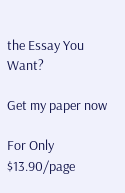the Essay You Want?

Get my paper now

For Only $13.90/page